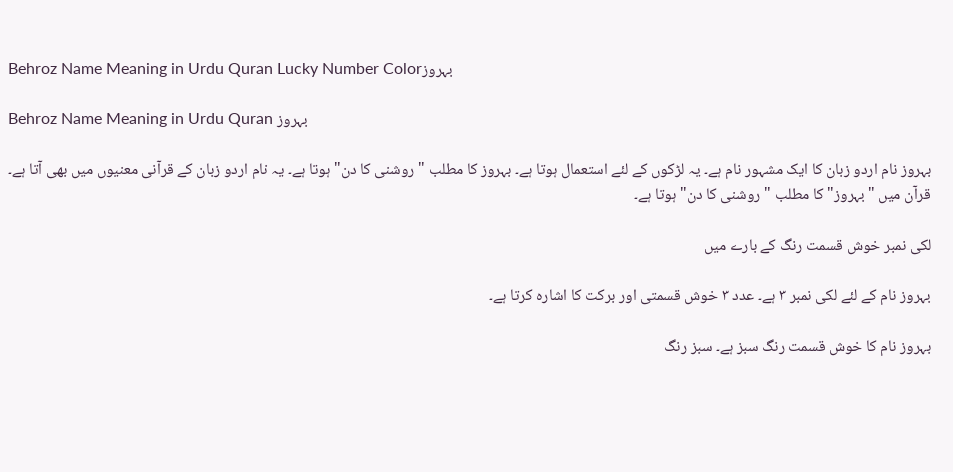Behroz Name Meaning in Urdu Quran Lucky Number Colorبہروز

Behroz Name Meaning in Urdu Quran بہروز

بہروز نام اردو زبان کا ایک مشہور نام ہے۔ یہ‌ لڑکوں کے لئے استعمال ہوتا ہے۔ بہروز کا مطلب "روشنی کا دن" ہوتا ہے۔ یہ نام اردو‍ زبان کے قرآنی معنیوں میں‌ بھی آتا ہے۔ قرآن میں "بہروز" کا مطلب‌ "روشنی کا دن" ہوتا ہے۔

لکی نمبر خوش قسمت ‌رنگ کے بارے میں

بہروز نام کے لئے‍ لکی‌ نمبر ۳ ہے۔ عدد ۳ خوش قسمتی اور برکت کا اشارہ کرتا ہے۔

بہروز نام کا خوش قسمت رنگ سبز ہے۔ سبز رنگ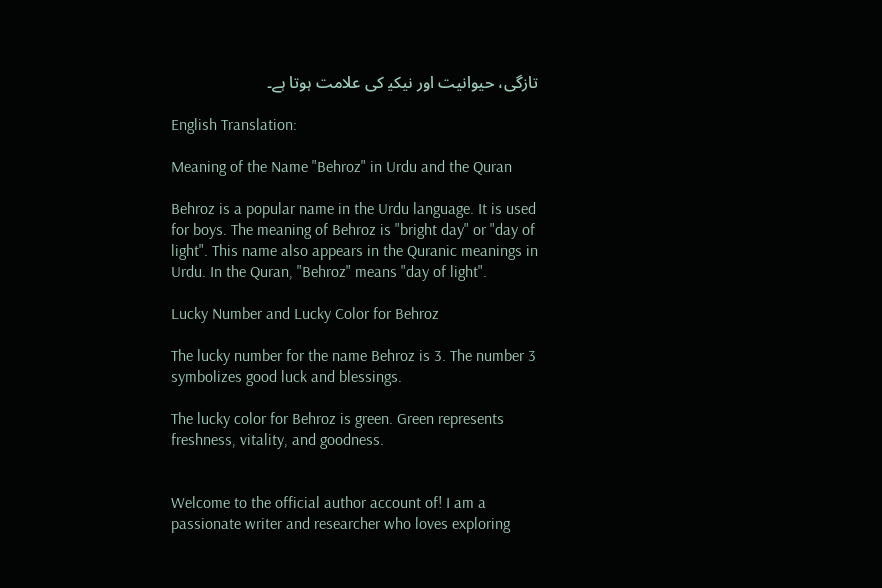تازگی، حیوانیت اور نیکی‍ کی علامت ہوتا ہے۔

English Translation:

Meaning of the Name "Behroz" in Urdu and the Quran

Behroz is a popular name in the Urdu language. It is used for boys. The meaning of Behroz is "bright day" or "day of light". This name also appears in the Quranic meanings in Urdu. In the Quran, "Behroz" means "day of light".

Lucky Number and Lucky Color for Behroz

The lucky number for the name Behroz is 3. The number 3 symbolizes good luck and blessings.

The lucky color for Behroz is green. Green represents freshness, vitality, and goodness.


Welcome to the official author account of! I am a passionate writer and researcher who loves exploring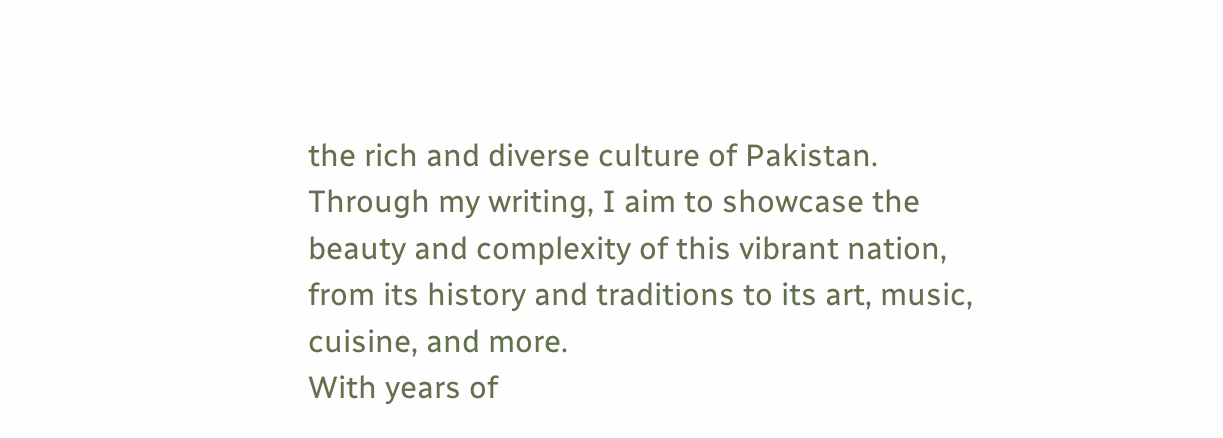the rich and diverse culture of Pakistan. Through my writing, I aim to showcase the beauty and complexity of this vibrant nation, from its history and traditions to its art, music, cuisine, and more.
With years of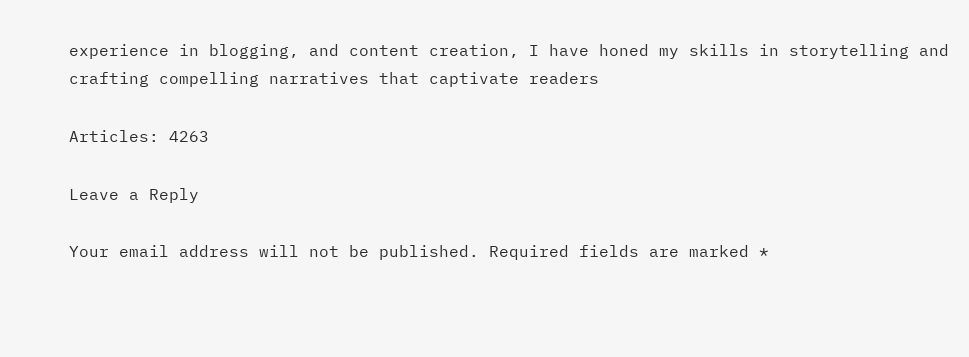experience in blogging, and content creation, I have honed my skills in storytelling and crafting compelling narratives that captivate readers

Articles: 4263

Leave a Reply

Your email address will not be published. Required fields are marked *